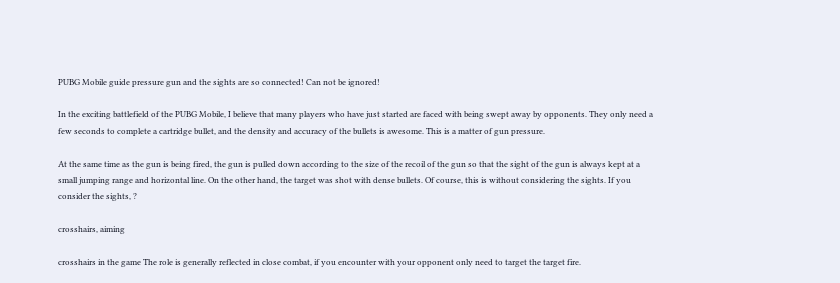PUBG Mobile guide pressure gun and the sights are so connected! Can not be ignored!

In the exciting battlefield of the PUBG Mobile, I believe that many players who have just started are faced with being swept away by opponents. They only need a few seconds to complete a cartridge bullet, and the density and accuracy of the bullets is awesome. This is a matter of gun pressure.

At the same time as the gun is being fired, the gun is pulled down according to the size of the recoil of the gun so that the sight of the gun is always kept at a small jumping range and horizontal line. On the other hand, the target was shot with dense bullets. Of course, this is without considering the sights. If you consider the sights, ?

crosshairs, aiming

crosshairs in the game The role is generally reflected in close combat, if you encounter with your opponent only need to target the target fire.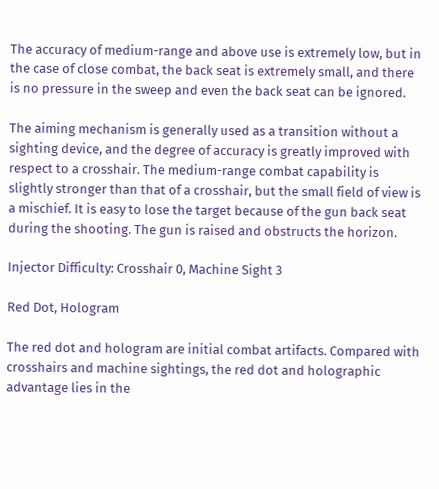The accuracy of medium-range and above use is extremely low, but in the case of close combat, the back seat is extremely small, and there is no pressure in the sweep and even the back seat can be ignored.

The aiming mechanism is generally used as a transition without a sighting device, and the degree of accuracy is greatly improved with respect to a crosshair. The medium-range combat capability is slightly stronger than that of a crosshair, but the small field of view is a mischief. It is easy to lose the target because of the gun back seat during the shooting. The gun is raised and obstructs the horizon.

Injector Difficulty: Crosshair 0, Machine Sight 3

Red Dot, Hologram

The red dot and hologram are initial combat artifacts. Compared with crosshairs and machine sightings, the red dot and holographic advantage lies in the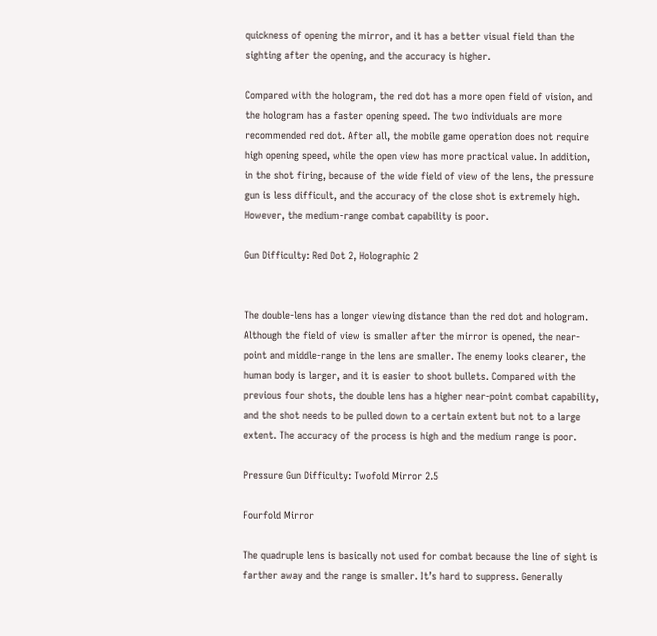quickness of opening the mirror, and it has a better visual field than the sighting after the opening, and the accuracy is higher.

Compared with the hologram, the red dot has a more open field of vision, and the hologram has a faster opening speed. The two individuals are more recommended red dot. After all, the mobile game operation does not require high opening speed, while the open view has more practical value. In addition, in the shot firing, because of the wide field of view of the lens, the pressure gun is less difficult, and the accuracy of the close shot is extremely high. However, the medium-range combat capability is poor.

Gun Difficulty: Red Dot 2, Holographic 2


The double-lens has a longer viewing distance than the red dot and hologram. Although the field of view is smaller after the mirror is opened, the near-point and middle-range in the lens are smaller. The enemy looks clearer, the human body is larger, and it is easier to shoot bullets. Compared with the previous four shots, the double lens has a higher near-point combat capability, and the shot needs to be pulled down to a certain extent but not to a large extent. The accuracy of the process is high and the medium range is poor.

Pressure Gun Difficulty: Twofold Mirror 2.5

Fourfold Mirror

The quadruple lens is basically not used for combat because the line of sight is farther away and the range is smaller. It’s hard to suppress. Generally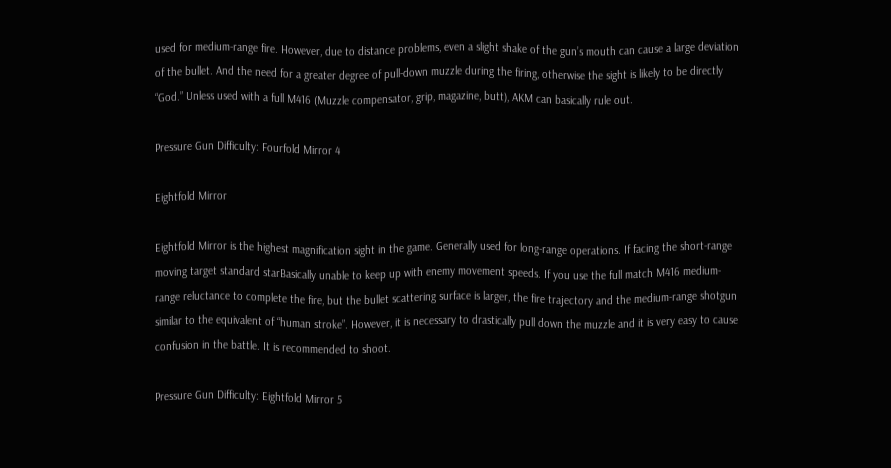used for medium-range fire. However, due to distance problems, even a slight shake of the gun’s mouth can cause a large deviation of the bullet. And the need for a greater degree of pull-down muzzle during the firing, otherwise the sight is likely to be directly “God.” Unless used with a full M416 (Muzzle compensator, grip, magazine, butt), AKM can basically rule out.

Pressure Gun Difficulty: Fourfold Mirror 4

Eightfold Mirror

Eightfold Mirror is the highest magnification sight in the game. Generally used for long-range operations. If facing the short-range moving target standard starBasically unable to keep up with enemy movement speeds. If you use the full match M416 medium-range reluctance to complete the fire, but the bullet scattering surface is larger, the fire trajectory and the medium-range shotgun similar to the equivalent of “human stroke”. However, it is necessary to drastically pull down the muzzle and it is very easy to cause confusion in the battle. It is recommended to shoot.

Pressure Gun Difficulty: Eightfold Mirror 5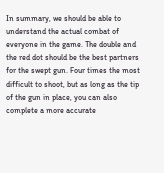In summary, we should be able to understand the actual combat of everyone in the game. The double and the red dot should be the best partners for the swept gun. Four times the most difficult to shoot, but as long as the tip of the gun in place, you can also complete a more accurate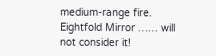medium-range fire. Eightfold Mirror …… will not consider it!